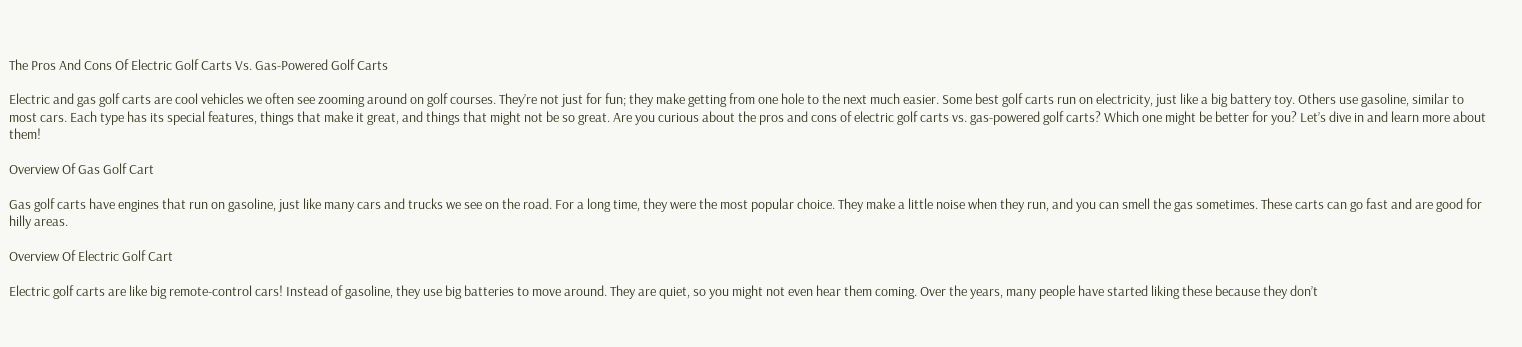The Pros And Cons Of Electric Golf Carts Vs. Gas-Powered Golf Carts

Electric and gas golf carts are cool vehicles we often see zooming around on golf courses. They’re not just for fun; they make getting from one hole to the next much easier. Some best golf carts run on electricity, just like a big battery toy. Others use gasoline, similar to most cars. Each type has its special features, things that make it great, and things that might not be so great. Are you curious about the pros and cons of electric golf carts vs. gas-powered golf carts? Which one might be better for you? Let’s dive in and learn more about them!

Overview Of Gas Golf Cart

Gas golf carts have engines that run on gasoline, just like many cars and trucks we see on the road. For a long time, they were the most popular choice. They make a little noise when they run, and you can smell the gas sometimes. These carts can go fast and are good for hilly areas.

Overview Of Electric Golf Cart

Electric golf carts are like big remote-control cars! Instead of gasoline, they use big batteries to move around. They are quiet, so you might not even hear them coming. Over the years, many people have started liking these because they don’t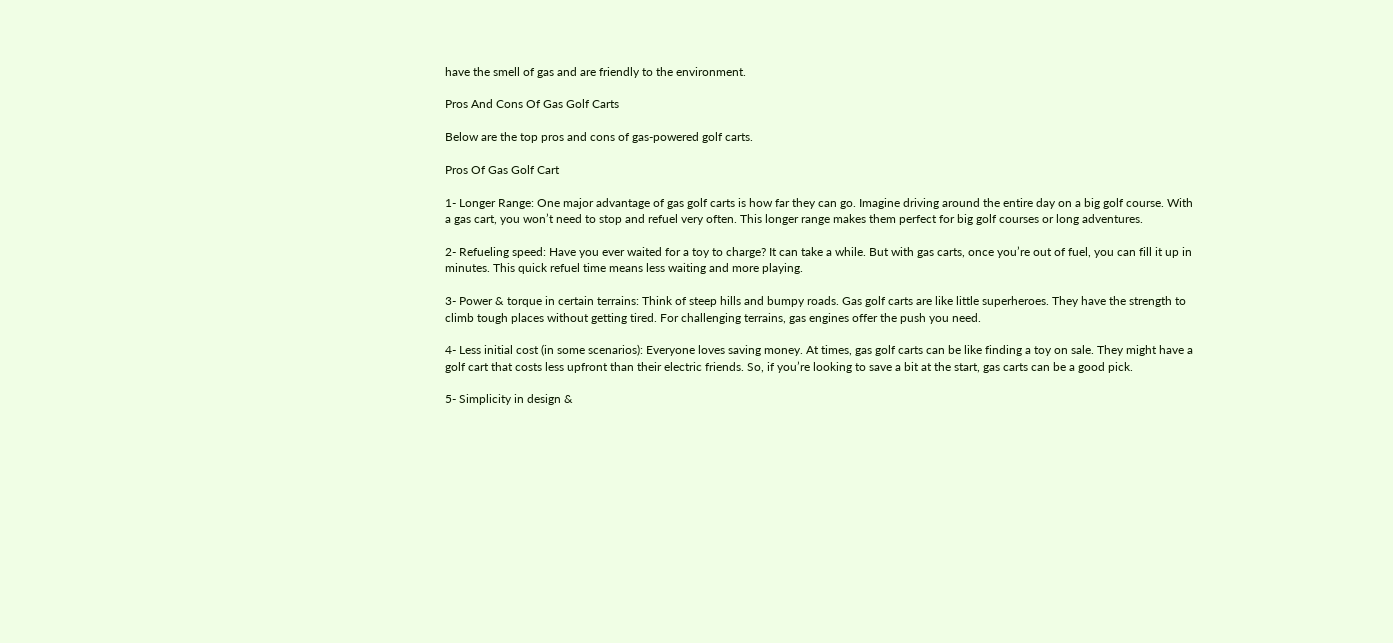have the smell of gas and are friendly to the environment.

Pros And Cons Of Gas Golf Carts

Below are the top pros and cons of gas-powered golf carts.

Pros Of Gas Golf Cart

1- Longer Range: One major advantage of gas golf carts is how far they can go. Imagine driving around the entire day on a big golf course. With a gas cart, you won’t need to stop and refuel very often. This longer range makes them perfect for big golf courses or long adventures.

2- Refueling speed: Have you ever waited for a toy to charge? It can take a while. But with gas carts, once you’re out of fuel, you can fill it up in minutes. This quick refuel time means less waiting and more playing.

3- Power & torque in certain terrains: Think of steep hills and bumpy roads. Gas golf carts are like little superheroes. They have the strength to climb tough places without getting tired. For challenging terrains, gas engines offer the push you need.

4- Less initial cost (in some scenarios): Everyone loves saving money. At times, gas golf carts can be like finding a toy on sale. They might have a golf cart that costs less upfront than their electric friends. So, if you’re looking to save a bit at the start, gas carts can be a good pick.

5- Simplicity in design &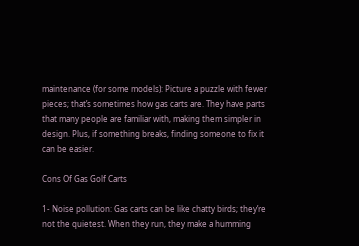maintenance (for some models): Picture a puzzle with fewer pieces; that’s sometimes how gas carts are. They have parts that many people are familiar with, making them simpler in design. Plus, if something breaks, finding someone to fix it can be easier.

Cons Of Gas Golf Carts

1- Noise pollution: Gas carts can be like chatty birds; they’re not the quietest. When they run, they make a humming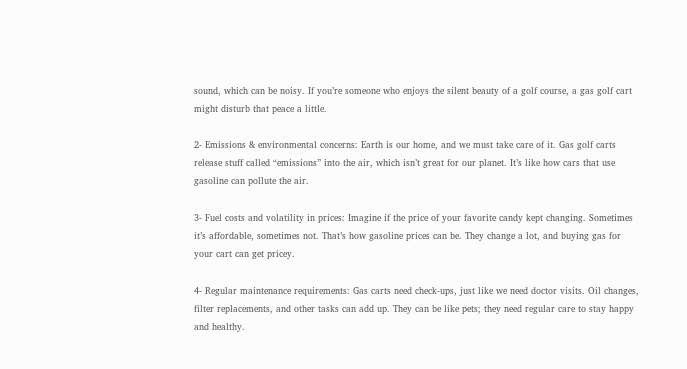sound, which can be noisy. If you’re someone who enjoys the silent beauty of a golf course, a gas golf cart might disturb that peace a little.

2- Emissions & environmental concerns: Earth is our home, and we must take care of it. Gas golf carts release stuff called “emissions” into the air, which isn’t great for our planet. It’s like how cars that use gasoline can pollute the air.

3- Fuel costs and volatility in prices: Imagine if the price of your favorite candy kept changing. Sometimes it’s affordable, sometimes not. That’s how gasoline prices can be. They change a lot, and buying gas for your cart can get pricey.

4- Regular maintenance requirements: Gas carts need check-ups, just like we need doctor visits. Oil changes, filter replacements, and other tasks can add up. They can be like pets; they need regular care to stay happy and healthy.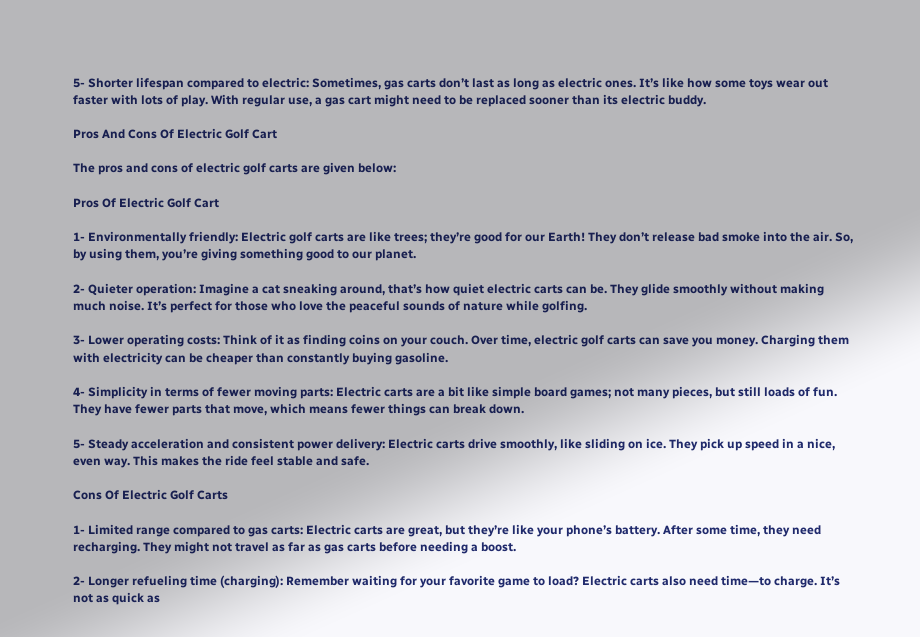5- Shorter lifespan compared to electric: Sometimes, gas carts don’t last as long as electric ones. It’s like how some toys wear out faster with lots of play. With regular use, a gas cart might need to be replaced sooner than its electric buddy.

Pros And Cons Of Electric Golf Cart

The pros and cons of electric golf carts are given below:

Pros Of Electric Golf Cart

1- Environmentally friendly: Electric golf carts are like trees; they’re good for our Earth! They don’t release bad smoke into the air. So, by using them, you’re giving something good to our planet.

2- Quieter operation: Imagine a cat sneaking around, that’s how quiet electric carts can be. They glide smoothly without making much noise. It’s perfect for those who love the peaceful sounds of nature while golfing.

3- Lower operating costs: Think of it as finding coins on your couch. Over time, electric golf carts can save you money. Charging them with electricity can be cheaper than constantly buying gasoline.

4- Simplicity in terms of fewer moving parts: Electric carts are a bit like simple board games; not many pieces, but still loads of fun. They have fewer parts that move, which means fewer things can break down.

5- Steady acceleration and consistent power delivery: Electric carts drive smoothly, like sliding on ice. They pick up speed in a nice, even way. This makes the ride feel stable and safe.

Cons Of Electric Golf Carts

1- Limited range compared to gas carts: Electric carts are great, but they’re like your phone’s battery. After some time, they need recharging. They might not travel as far as gas carts before needing a boost.

2- Longer refueling time (charging): Remember waiting for your favorite game to load? Electric carts also need time—to charge. It’s not as quick as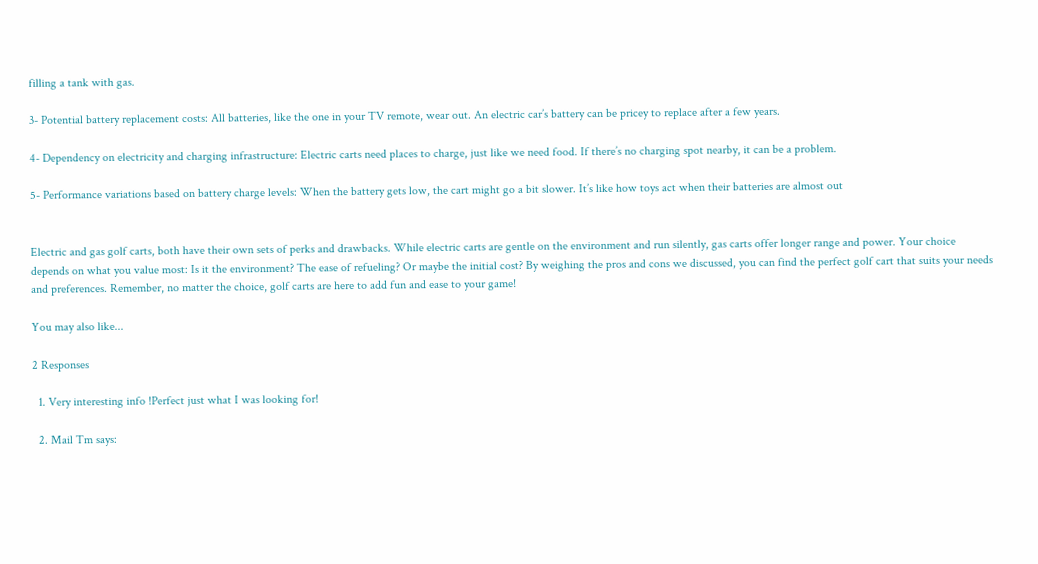filling a tank with gas.

3- Potential battery replacement costs: All batteries, like the one in your TV remote, wear out. An electric car’s battery can be pricey to replace after a few years.

4- Dependency on electricity and charging infrastructure: Electric carts need places to charge, just like we need food. If there’s no charging spot nearby, it can be a problem.

5- Performance variations based on battery charge levels: When the battery gets low, the cart might go a bit slower. It’s like how toys act when their batteries are almost out


Electric and gas golf carts, both have their own sets of perks and drawbacks. While electric carts are gentle on the environment and run silently, gas carts offer longer range and power. Your choice depends on what you value most: Is it the environment? The ease of refueling? Or maybe the initial cost? By weighing the pros and cons we discussed, you can find the perfect golf cart that suits your needs and preferences. Remember, no matter the choice, golf carts are here to add fun and ease to your game!

You may also like...

2 Responses

  1. Very interesting info !Perfect just what I was looking for!

  2. Mail Tm says: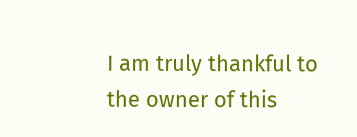I am truly thankful to the owner of this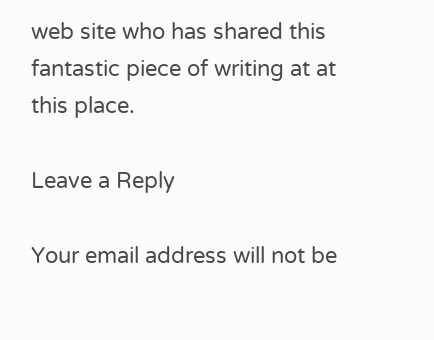web site who has shared this fantastic piece of writing at at this place.

Leave a Reply

Your email address will not be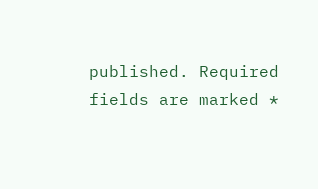published. Required fields are marked *